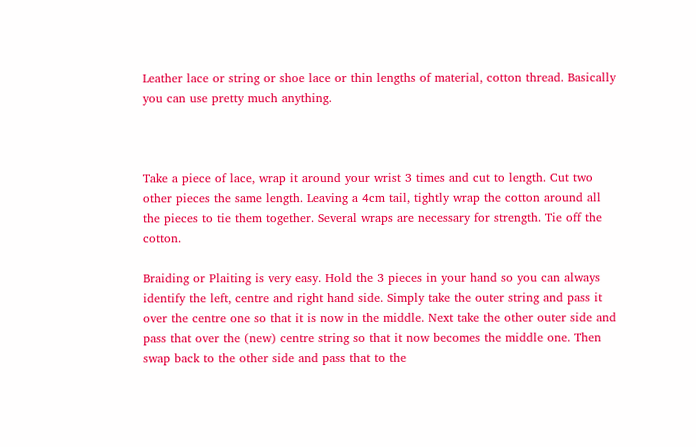Leather lace or string or shoe lace or thin lengths of material, cotton thread. Basically you can use pretty much anything.



Take a piece of lace, wrap it around your wrist 3 times and cut to length. Cut two other pieces the same length. Leaving a 4cm tail, tightly wrap the cotton around all the pieces to tie them together. Several wraps are necessary for strength. Tie off the cotton.

Braiding or Plaiting is very easy. Hold the 3 pieces in your hand so you can always identify the left, centre and right hand side. Simply take the outer string and pass it over the centre one so that it is now in the middle. Next take the other outer side and pass that over the (new) centre string so that it now becomes the middle one. Then swap back to the other side and pass that to the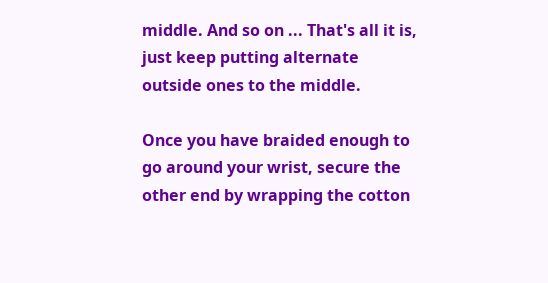middle. And so on ... That's all it is, just keep putting alternate outside ones to the middle.

Once you have braided enough to go around your wrist, secure the other end by wrapping the cotton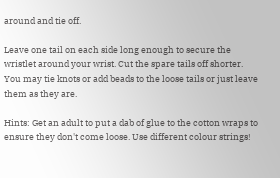around and tie off.

Leave one tail on each side long enough to secure the wristlet around your wrist. Cut the spare tails off shorter. You may tie knots or add beads to the loose tails or just leave them as they are.

Hints: Get an adult to put a dab of glue to the cotton wraps to ensure they don't come loose. Use different colour strings!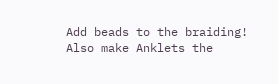Add beads to the braiding! Also make Anklets the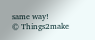same way!
© Things2make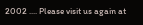2002 .... Please visit us again at